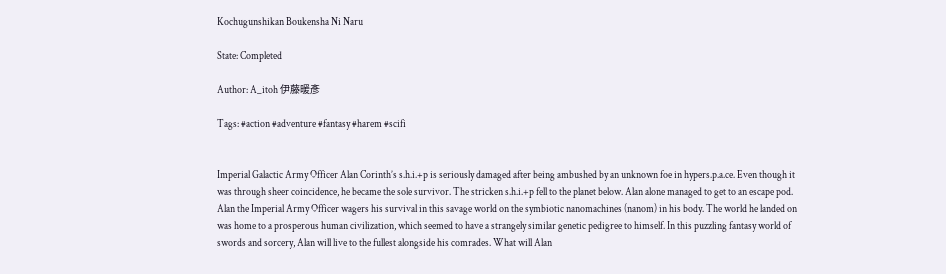Kochugunshikan Boukensha Ni Naru

State: Completed

Author: A_itoh 伊藤暖彥

Tags: #action #adventure #fantasy #harem #scifi


Imperial Galactic Army Officer Alan Corinth’s s.h.i.+p is seriously damaged after being ambushed by an unknown foe in hypers.p.a.ce. Even though it was through sheer coincidence, he became the sole survivor. The stricken s.h.i.+p fell to the planet below. Alan alone managed to get to an escape pod. Alan the Imperial Army Officer wagers his survival in this savage world on the symbiotic nanomachines (nanom) in his body. The world he landed on was home to a prosperous human civilization, which seemed to have a strangely similar genetic pedigree to himself. In this puzzling fantasy world of swords and sorcery, Alan will live to the fullest alongside his comrades. What will Alan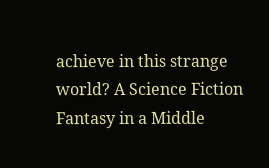achieve in this strange world? A Science Fiction Fantasy in a Middle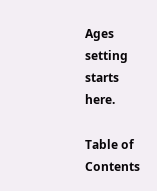Ages setting starts here.

Table of Contents